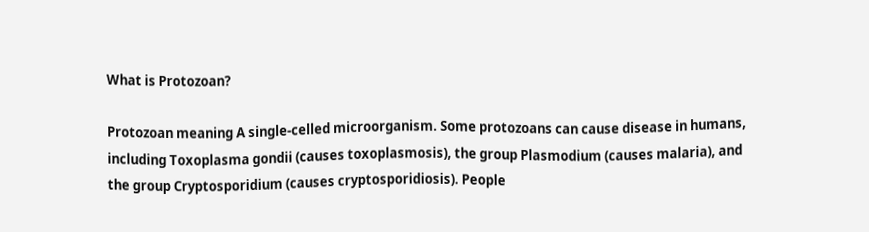What is Protozoan?

Protozoan meaning A single-celled microorganism. Some protozoans can cause disease in humans, including Toxoplasma gondii (causes toxoplasmosis), the group Plasmodium (causes malaria), and the group Cryptosporidium (causes cryptosporidiosis). People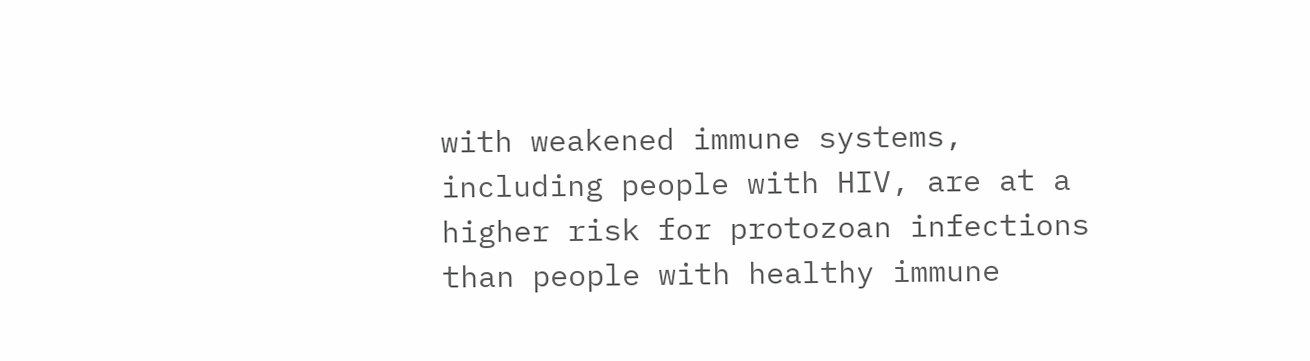with weakened immune systems, including people with HIV, are at a higher risk for protozoan infections than people with healthy immune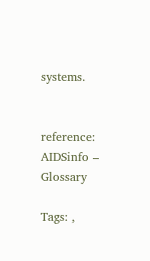systems.


reference: AIDSinfo – Glossary

Tags: ,